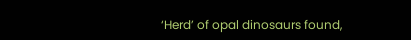‘Herd’ of opal dinosaurs found,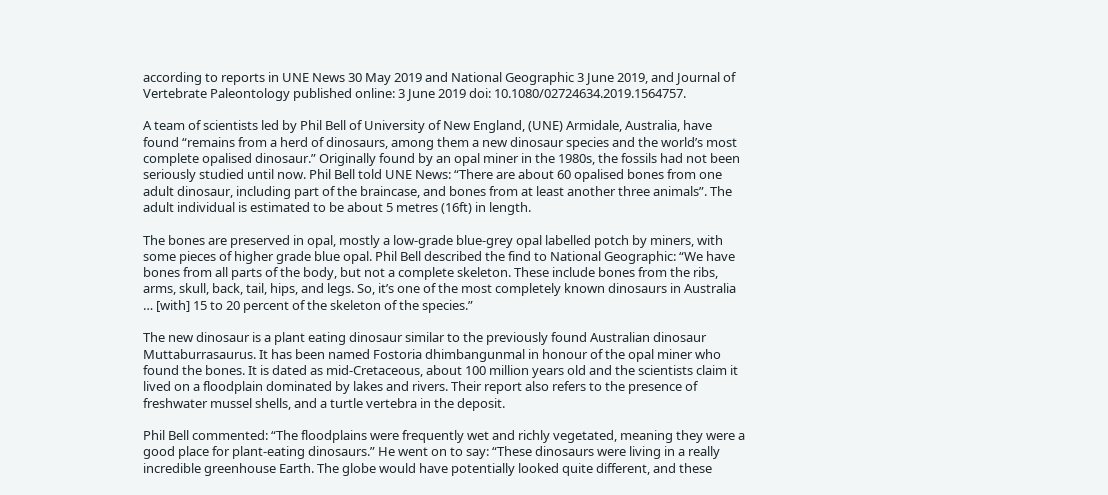according to reports in UNE News 30 May 2019 and National Geographic 3 June 2019, and Journal of Vertebrate Paleontology published online: 3 June 2019 doi: 10.1080/02724634.2019.1564757.

A team of scientists led by Phil Bell of University of New England, (UNE) Armidale, Australia, have found “remains from a herd of dinosaurs, among them a new dinosaur species and the world’s most complete opalised dinosaur.” Originally found by an opal miner in the 1980s, the fossils had not been seriously studied until now. Phil Bell told UNE News: “There are about 60 opalised bones from one adult dinosaur, including part of the braincase, and bones from at least another three animals”. The adult individual is estimated to be about 5 metres (16ft) in length.

The bones are preserved in opal, mostly a low-grade blue-grey opal labelled potch by miners, with some pieces of higher grade blue opal. Phil Bell described the find to National Geographic: “We have bones from all parts of the body, but not a complete skeleton. These include bones from the ribs, arms, skull, back, tail, hips, and legs. So, it’s one of the most completely known dinosaurs in Australia … [with] 15 to 20 percent of the skeleton of the species.”

The new dinosaur is a plant eating dinosaur similar to the previously found Australian dinosaur Muttaburrasaurus. It has been named Fostoria dhimbangunmal in honour of the opal miner who found the bones. It is dated as mid-Cretaceous, about 100 million years old and the scientists claim it lived on a floodplain dominated by lakes and rivers. Their report also refers to the presence of freshwater mussel shells, and a turtle vertebra in the deposit.

Phil Bell commented: “The floodplains were frequently wet and richly vegetated, meaning they were a good place for plant-eating dinosaurs.” He went on to say: “These dinosaurs were living in a really incredible greenhouse Earth. The globe would have potentially looked quite different, and these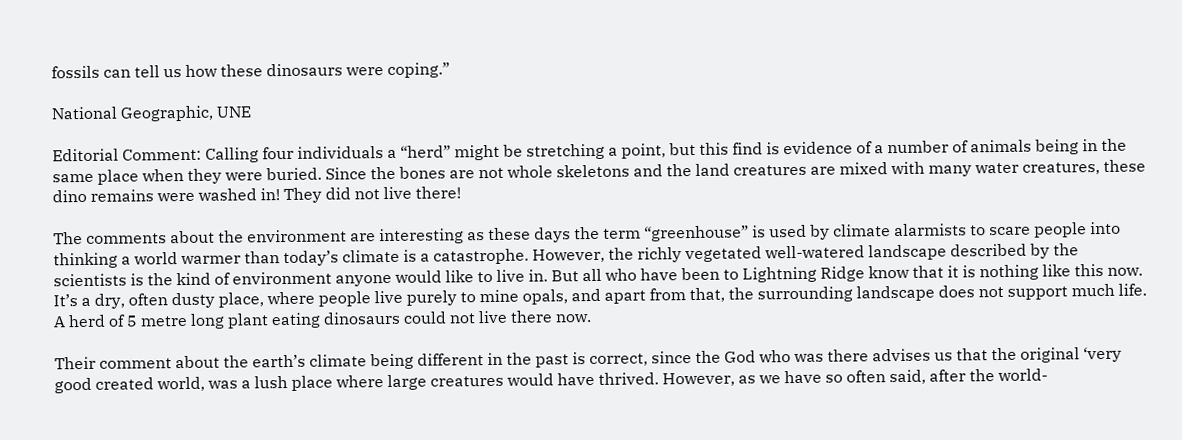fossils can tell us how these dinosaurs were coping.”

National Geographic, UNE

Editorial Comment: Calling four individuals a “herd” might be stretching a point, but this find is evidence of a number of animals being in the same place when they were buried. Since the bones are not whole skeletons and the land creatures are mixed with many water creatures, these dino remains were washed in! They did not live there!

The comments about the environment are interesting as these days the term “greenhouse” is used by climate alarmists to scare people into thinking a world warmer than today’s climate is a catastrophe. However, the richly vegetated well-watered landscape described by the scientists is the kind of environment anyone would like to live in. But all who have been to Lightning Ridge know that it is nothing like this now. It’s a dry, often dusty place, where people live purely to mine opals, and apart from that, the surrounding landscape does not support much life. A herd of 5 metre long plant eating dinosaurs could not live there now.

Their comment about the earth’s climate being different in the past is correct, since the God who was there advises us that the original ‘very good created world, was a lush place where large creatures would have thrived. However, as we have so often said, after the world-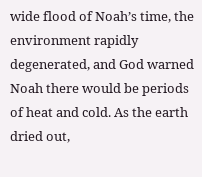wide flood of Noah’s time, the environment rapidly degenerated, and God warned Noah there would be periods of heat and cold. As the earth dried out,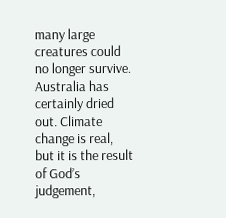many large creatures could no longer survive. Australia has certainly dried out. Climate change is real, but it is the result of God’s judgement,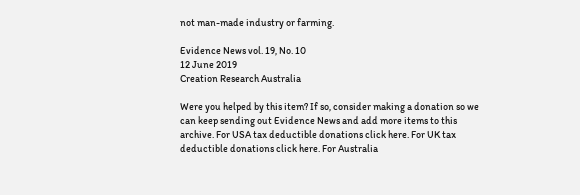not man-made industry or farming.

Evidence News vol. 19, No. 10
12 June 2019
Creation Research Australia

Were you helped by this item? If so, consider making a donation so we can keep sending out Evidence News and add more items to this archive. For USA tax deductible donations click here. For UK tax deductible donations click here. For Australia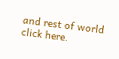and rest of world click here.